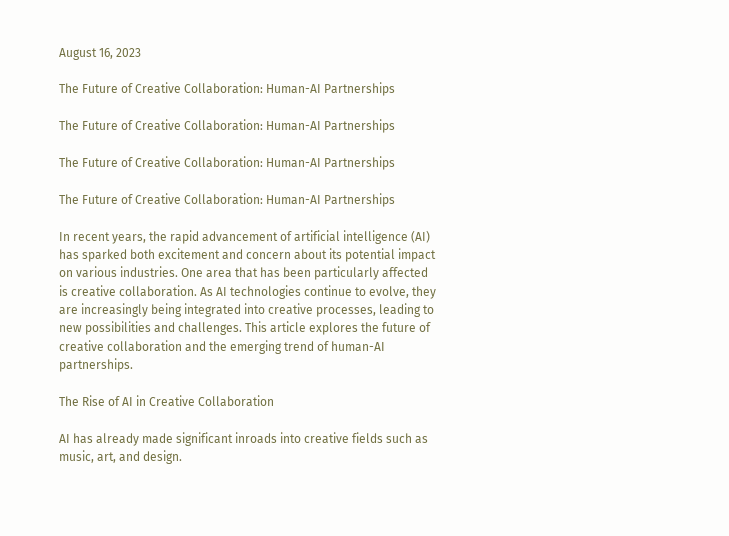August 16, 2023

The Future of Creative Collaboration: Human-AI Partnerships

The Future of Creative Collaboration: Human-AI Partnerships

The Future of Creative Collaboration: Human-AI Partnerships

The Future of Creative Collaboration: Human-AI Partnerships

In recent years, the rapid advancement of artificial intelligence (AI) has sparked both excitement and concern about its potential impact on various industries. One area that has been particularly affected is creative collaboration. As AI technologies continue to evolve, they are increasingly being integrated into creative processes, leading to new possibilities and challenges. This article explores the future of creative collaboration and the emerging trend of human-AI partnerships.

The Rise of AI in Creative Collaboration

AI has already made significant inroads into creative fields such as music, art, and design.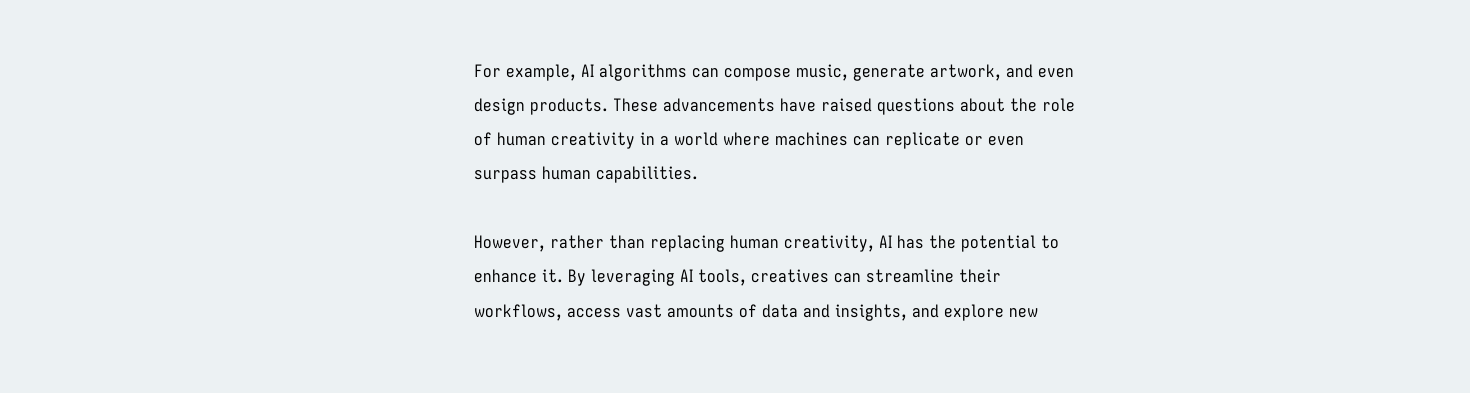For example, AI algorithms can compose music, generate artwork, and even design products. These advancements have raised questions about the role of human creativity in a world where machines can replicate or even surpass human capabilities.

However, rather than replacing human creativity, AI has the potential to enhance it. By leveraging AI tools, creatives can streamline their workflows, access vast amounts of data and insights, and explore new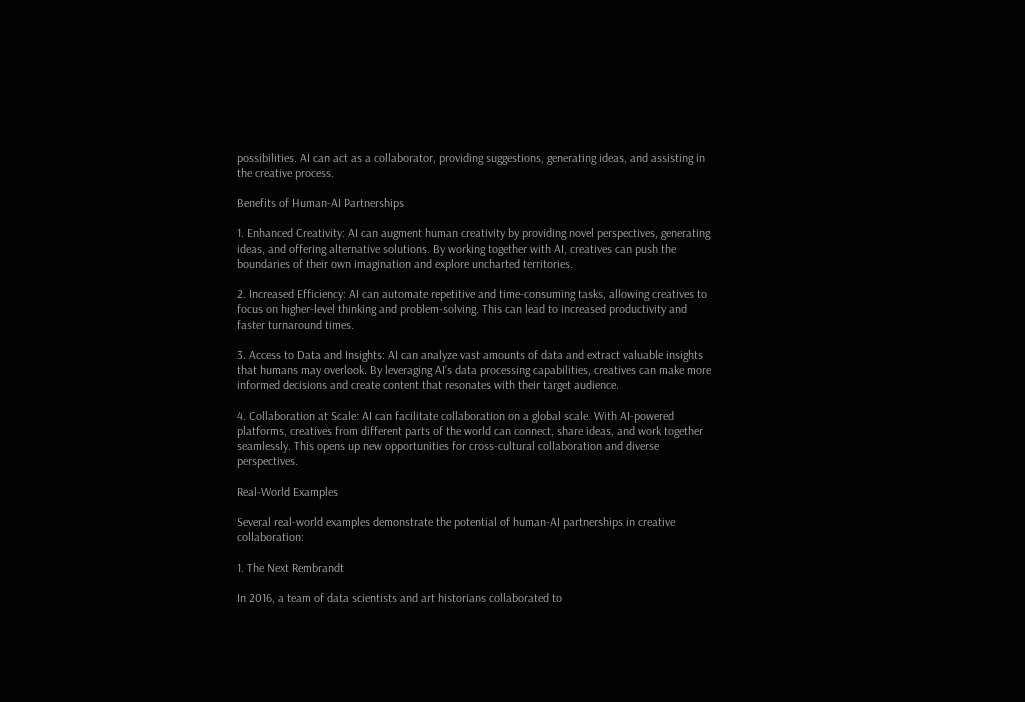possibilities. AI can act as a collaborator, providing suggestions, generating ideas, and assisting in the creative process.

Benefits of Human-AI Partnerships

1. Enhanced Creativity: AI can augment human creativity by providing novel perspectives, generating ideas, and offering alternative solutions. By working together with AI, creatives can push the boundaries of their own imagination and explore uncharted territories.

2. Increased Efficiency: AI can automate repetitive and time-consuming tasks, allowing creatives to focus on higher-level thinking and problem-solving. This can lead to increased productivity and faster turnaround times.

3. Access to Data and Insights: AI can analyze vast amounts of data and extract valuable insights that humans may overlook. By leveraging AI’s data processing capabilities, creatives can make more informed decisions and create content that resonates with their target audience.

4. Collaboration at Scale: AI can facilitate collaboration on a global scale. With AI-powered platforms, creatives from different parts of the world can connect, share ideas, and work together seamlessly. This opens up new opportunities for cross-cultural collaboration and diverse perspectives.

Real-World Examples

Several real-world examples demonstrate the potential of human-AI partnerships in creative collaboration:

1. The Next Rembrandt

In 2016, a team of data scientists and art historians collaborated to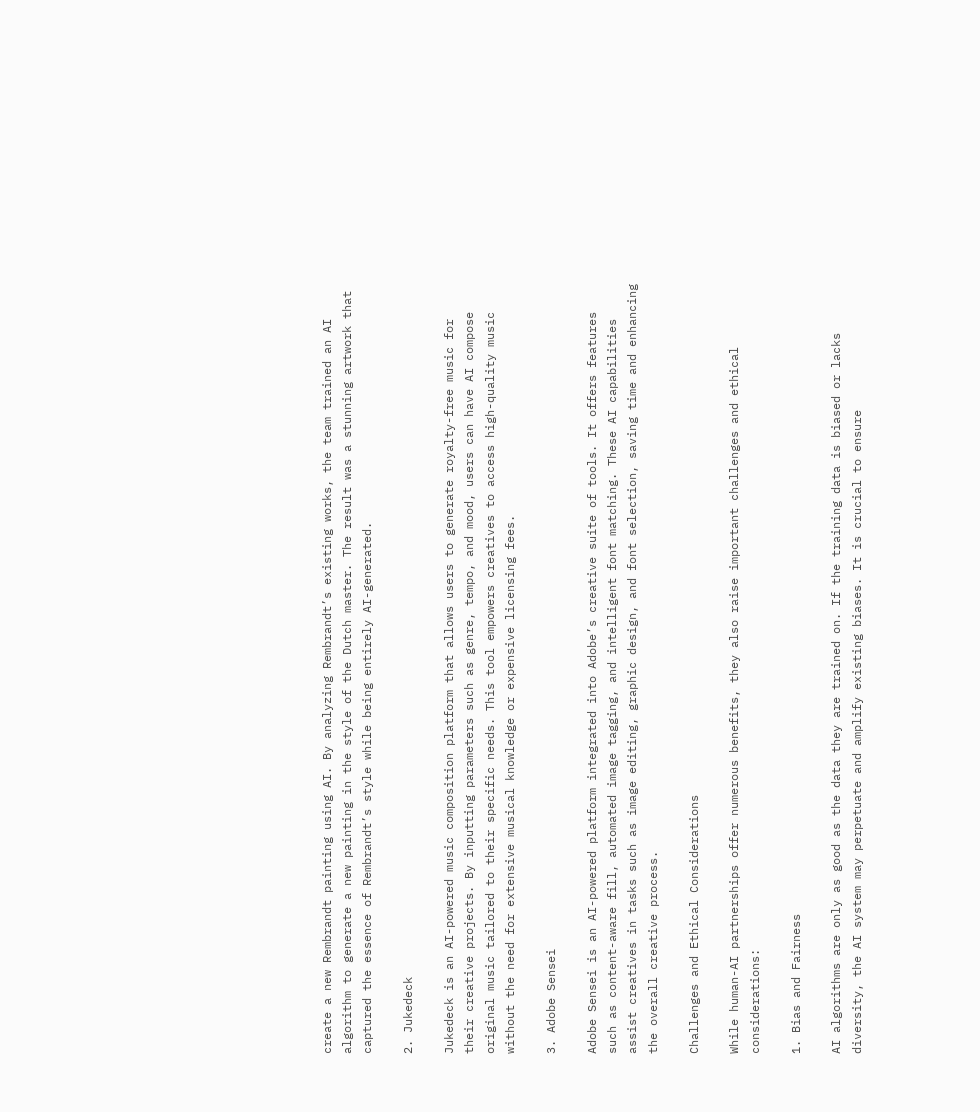create a new Rembrandt painting using AI. By analyzing Rembrandt’s existing works, the team trained an AI algorithm to generate a new painting in the style of the Dutch master. The result was a stunning artwork that captured the essence of Rembrandt’s style while being entirely AI-generated.

2. Jukedeck

Jukedeck is an AI-powered music composition platform that allows users to generate royalty-free music for their creative projects. By inputting parameters such as genre, tempo, and mood, users can have AI compose original music tailored to their specific needs. This tool empowers creatives to access high-quality music without the need for extensive musical knowledge or expensive licensing fees.

3. Adobe Sensei

Adobe Sensei is an AI-powered platform integrated into Adobe’s creative suite of tools. It offers features such as content-aware fill, automated image tagging, and intelligent font matching. These AI capabilities assist creatives in tasks such as image editing, graphic design, and font selection, saving time and enhancing the overall creative process.

Challenges and Ethical Considerations

While human-AI partnerships offer numerous benefits, they also raise important challenges and ethical considerations:

1. Bias and Fairness

AI algorithms are only as good as the data they are trained on. If the training data is biased or lacks diversity, the AI system may perpetuate and amplify existing biases. It is crucial to ensure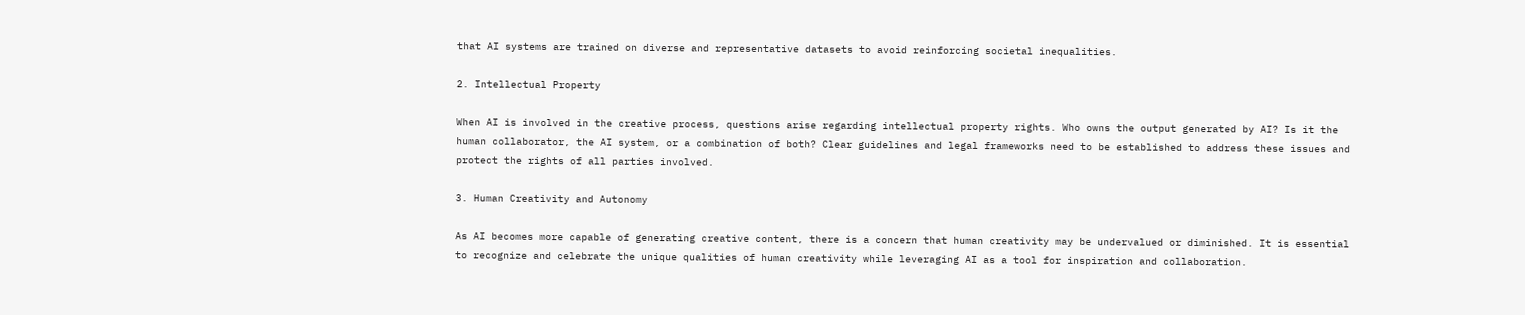that AI systems are trained on diverse and representative datasets to avoid reinforcing societal inequalities.

2. Intellectual Property

When AI is involved in the creative process, questions arise regarding intellectual property rights. Who owns the output generated by AI? Is it the human collaborator, the AI system, or a combination of both? Clear guidelines and legal frameworks need to be established to address these issues and protect the rights of all parties involved.

3. Human Creativity and Autonomy

As AI becomes more capable of generating creative content, there is a concern that human creativity may be undervalued or diminished. It is essential to recognize and celebrate the unique qualities of human creativity while leveraging AI as a tool for inspiration and collaboration.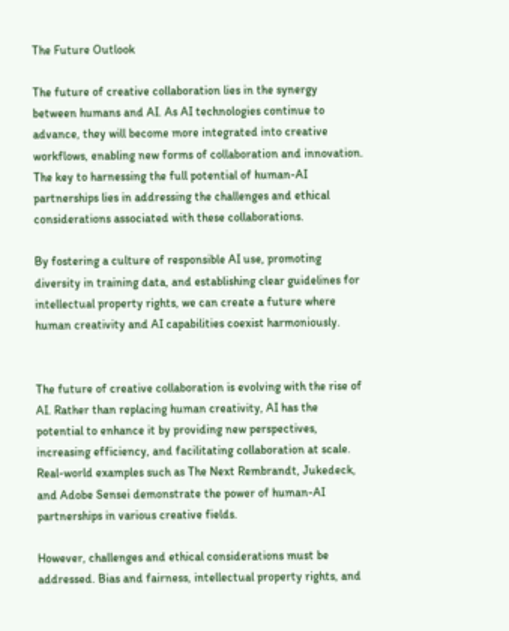The Future Outlook

The future of creative collaboration lies in the synergy between humans and AI. As AI technologies continue to advance, they will become more integrated into creative workflows, enabling new forms of collaboration and innovation. The key to harnessing the full potential of human-AI partnerships lies in addressing the challenges and ethical considerations associated with these collaborations.

By fostering a culture of responsible AI use, promoting diversity in training data, and establishing clear guidelines for intellectual property rights, we can create a future where human creativity and AI capabilities coexist harmoniously.


The future of creative collaboration is evolving with the rise of AI. Rather than replacing human creativity, AI has the potential to enhance it by providing new perspectives, increasing efficiency, and facilitating collaboration at scale. Real-world examples such as The Next Rembrandt, Jukedeck, and Adobe Sensei demonstrate the power of human-AI partnerships in various creative fields.

However, challenges and ethical considerations must be addressed. Bias and fairness, intellectual property rights, and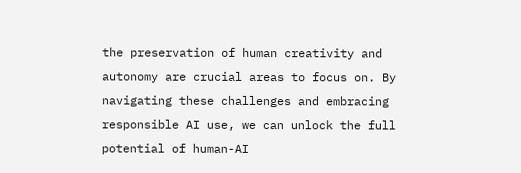the preservation of human creativity and autonomy are crucial areas to focus on. By navigating these challenges and embracing responsible AI use, we can unlock the full potential of human-AI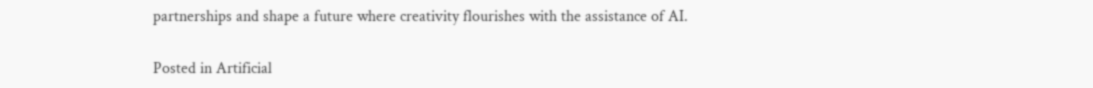partnerships and shape a future where creativity flourishes with the assistance of AI.

Posted in Artificial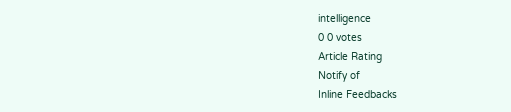intelligence
0 0 votes
Article Rating
Notify of
Inline Feedbacks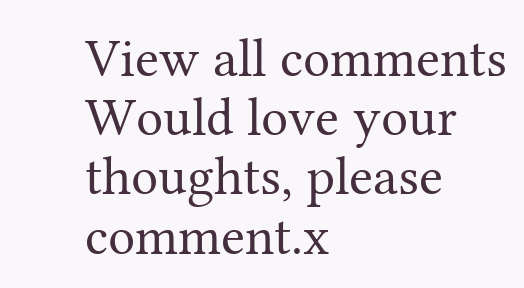View all comments
Would love your thoughts, please comment.x